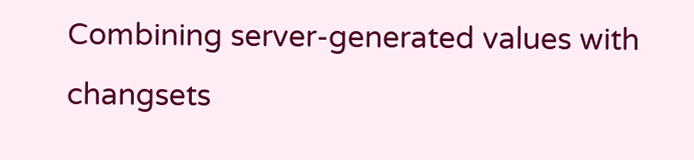Combining server-generated values with changsets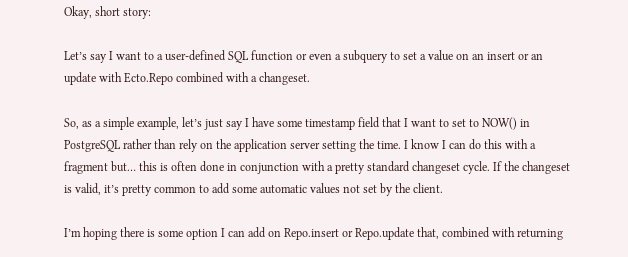Okay, short story:

Let’s say I want to a user-defined SQL function or even a subquery to set a value on an insert or an update with Ecto.Repo combined with a changeset.

So, as a simple example, let’s just say I have some timestamp field that I want to set to NOW() in PostgreSQL rather than rely on the application server setting the time. I know I can do this with a fragment but… this is often done in conjunction with a pretty standard changeset cycle. If the changeset is valid, it’s pretty common to add some automatic values not set by the client.

I’m hoping there is some option I can add on Repo.insert or Repo.update that, combined with returning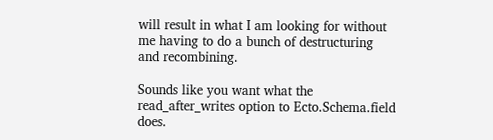will result in what I am looking for without me having to do a bunch of destructuring and recombining.

Sounds like you want what the read_after_writes option to Ecto.Schema.field does.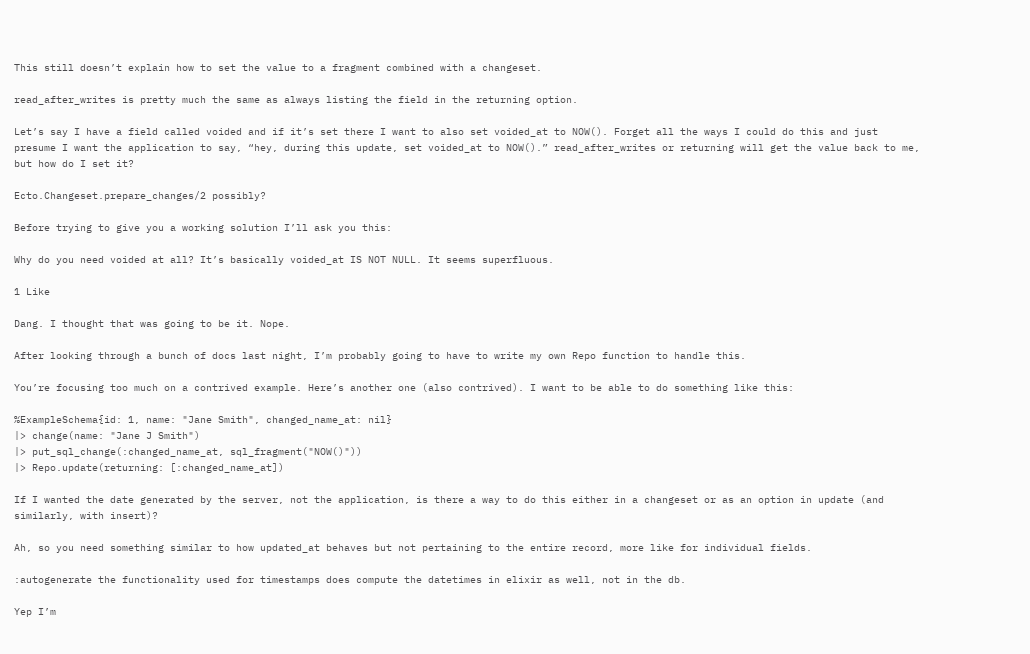This still doesn’t explain how to set the value to a fragment combined with a changeset.

read_after_writes is pretty much the same as always listing the field in the returning option.

Let’s say I have a field called voided and if it’s set there I want to also set voided_at to NOW(). Forget all the ways I could do this and just presume I want the application to say, “hey, during this update, set voided_at to NOW().” read_after_writes or returning will get the value back to me, but how do I set it?

Ecto.Changeset.prepare_changes/2 possibly?

Before trying to give you a working solution I’ll ask you this:

Why do you need voided at all? It’s basically voided_at IS NOT NULL. It seems superfluous.

1 Like

Dang. I thought that was going to be it. Nope.

After looking through a bunch of docs last night, I’m probably going to have to write my own Repo function to handle this.

You’re focusing too much on a contrived example. Here’s another one (also contrived). I want to be able to do something like this:

%ExampleSchema{id: 1, name: "Jane Smith", changed_name_at: nil}
|> change(name: "Jane J Smith")
|> put_sql_change(:changed_name_at, sql_fragment("NOW()"))
|> Repo.update(returning: [:changed_name_at])

If I wanted the date generated by the server, not the application, is there a way to do this either in a changeset or as an option in update (and similarly, with insert)?

Ah, so you need something similar to how updated_at behaves but not pertaining to the entire record, more like for individual fields.

:autogenerate the functionality used for timestamps does compute the datetimes in elixir as well, not in the db.

Yep I’m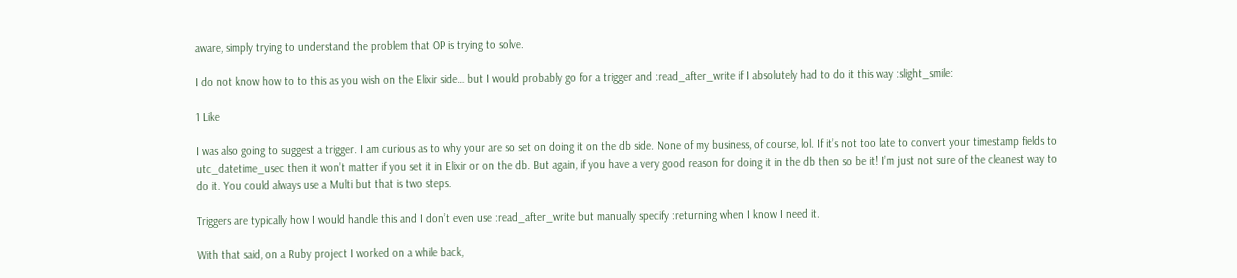aware, simply trying to understand the problem that OP is trying to solve.

I do not know how to to this as you wish on the Elixir side… but I would probably go for a trigger and :read_after_write if I absolutely had to do it this way :slight_smile:

1 Like

I was also going to suggest a trigger. I am curious as to why your are so set on doing it on the db side. None of my business, of course, lol. If it’s not too late to convert your timestamp fields to utc_datetime_usec then it won’t matter if you set it in Elixir or on the db. But again, if you have a very good reason for doing it in the db then so be it! I’m just not sure of the cleanest way to do it. You could always use a Multi but that is two steps.

Triggers are typically how I would handle this and I don’t even use :read_after_write but manually specify :returning when I know I need it.

With that said, on a Ruby project I worked on a while back,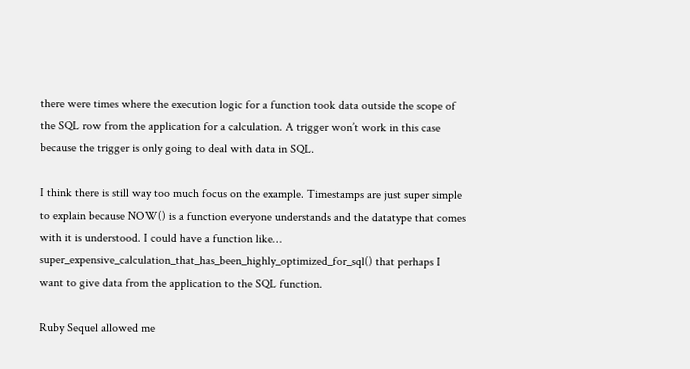there were times where the execution logic for a function took data outside the scope of the SQL row from the application for a calculation. A trigger won’t work in this case because the trigger is only going to deal with data in SQL.

I think there is still way too much focus on the example. Timestamps are just super simple to explain because NOW() is a function everyone understands and the datatype that comes with it is understood. I could have a function like… super_expensive_calculation_that_has_been_highly_optimized_for_sql() that perhaps I want to give data from the application to the SQL function.

Ruby Sequel allowed me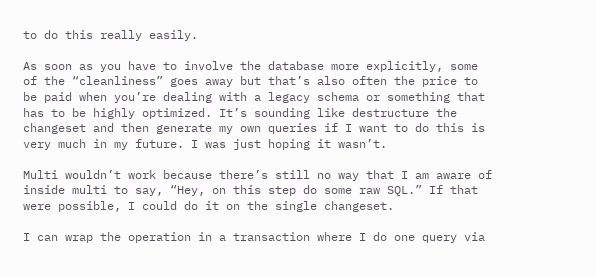to do this really easily.

As soon as you have to involve the database more explicitly, some of the “cleanliness” goes away but that’s also often the price to be paid when you’re dealing with a legacy schema or something that has to be highly optimized. It’s sounding like destructure the changeset and then generate my own queries if I want to do this is very much in my future. I was just hoping it wasn’t.

Multi wouldn’t work because there’s still no way that I am aware of inside multi to say, “Hey, on this step do some raw SQL.” If that were possible, I could do it on the single changeset.

I can wrap the operation in a transaction where I do one query via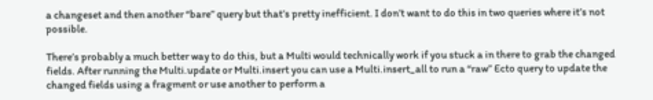a changeset and then another “bare” query but that’s pretty inefficient. I don’t want to do this in two queries where it’s not possible.

There’s probably a much better way to do this, but a Multi would technically work if you stuck a in there to grab the changed fields. After running the Multi.update or Multi.insert you can use a Multi.insert_all to run a “raw” Ecto query to update the changed fields using a fragment or use another to perform a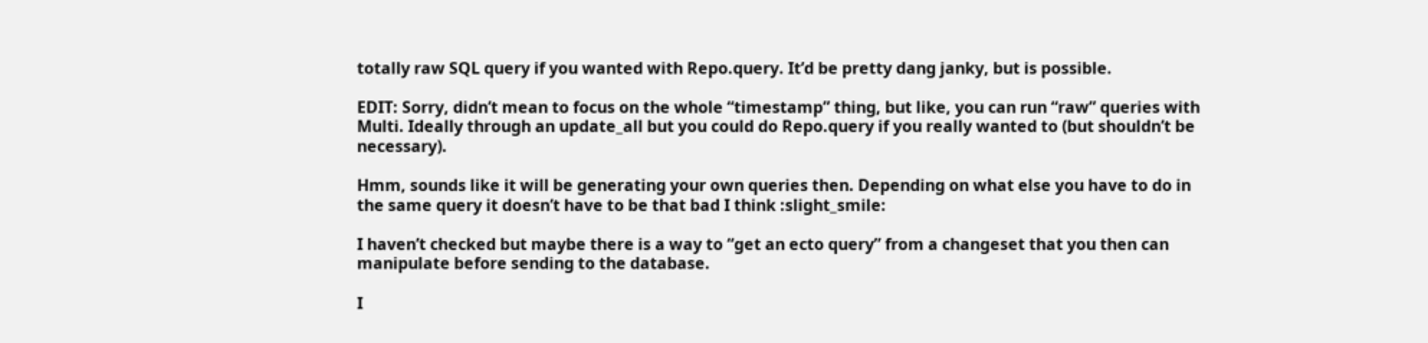totally raw SQL query if you wanted with Repo.query. It’d be pretty dang janky, but is possible.

EDIT: Sorry, didn’t mean to focus on the whole “timestamp” thing, but like, you can run “raw” queries with Multi. Ideally through an update_all but you could do Repo.query if you really wanted to (but shouldn’t be necessary).

Hmm, sounds like it will be generating your own queries then. Depending on what else you have to do in the same query it doesn’t have to be that bad I think :slight_smile:

I haven’t checked but maybe there is a way to “get an ecto query” from a changeset that you then can manipulate before sending to the database.

I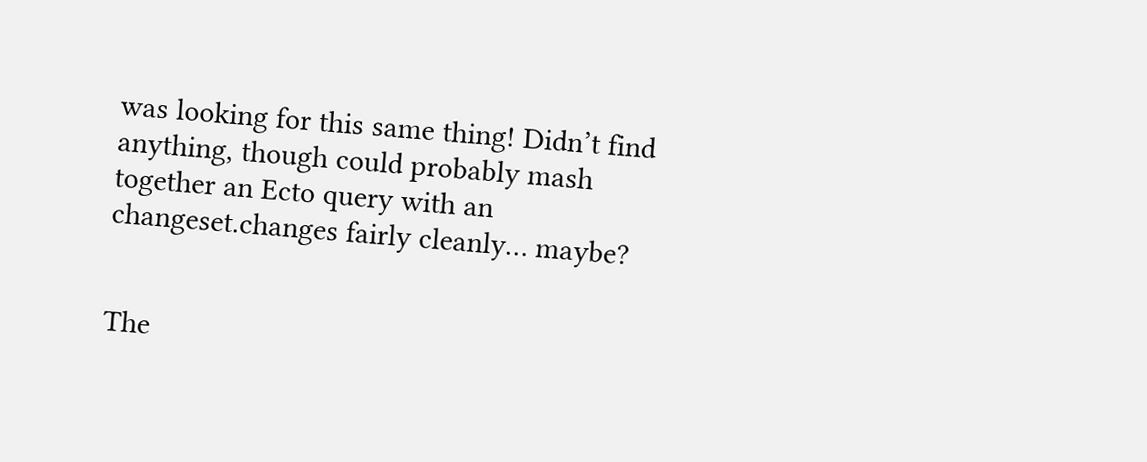was looking for this same thing! Didn’t find anything, though could probably mash together an Ecto query with an changeset.changes fairly cleanly… maybe?


The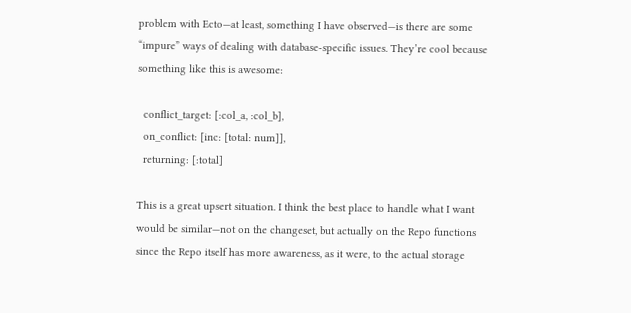problem with Ecto—at least, something I have observed—is there are some “impure” ways of dealing with database-specific issues. They’re cool because something like this is awesome:

  conflict_target: [:col_a, :col_b],
  on_conflict: [inc: [total: num]],
  returning: [:total]

This is a great upsert situation. I think the best place to handle what I want would be similar—not on the changeset, but actually on the Repo functions since the Repo itself has more awareness, as it were, to the actual storage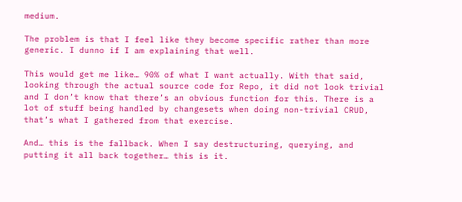medium.

The problem is that I feel like they become specific rather than more generic. I dunno if I am explaining that well.

This would get me like… 90% of what I want actually. With that said, looking through the actual source code for Repo, it did not look trivial and I don’t know that there’s an obvious function for this. There is a lot of stuff being handled by changesets when doing non-trivial CRUD, that’s what I gathered from that exercise.

And… this is the fallback. When I say destructuring, querying, and putting it all back together… this is it.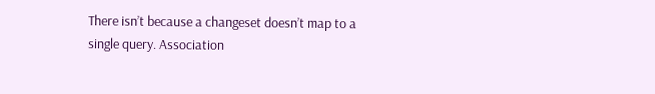There isn’t because a changeset doesn’t map to a single query. Association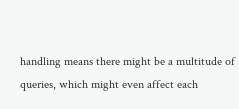handling means there might be a multitude of queries, which might even affect each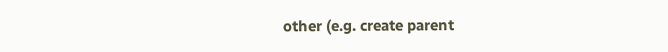other (e.g. create parent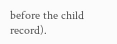before the child record).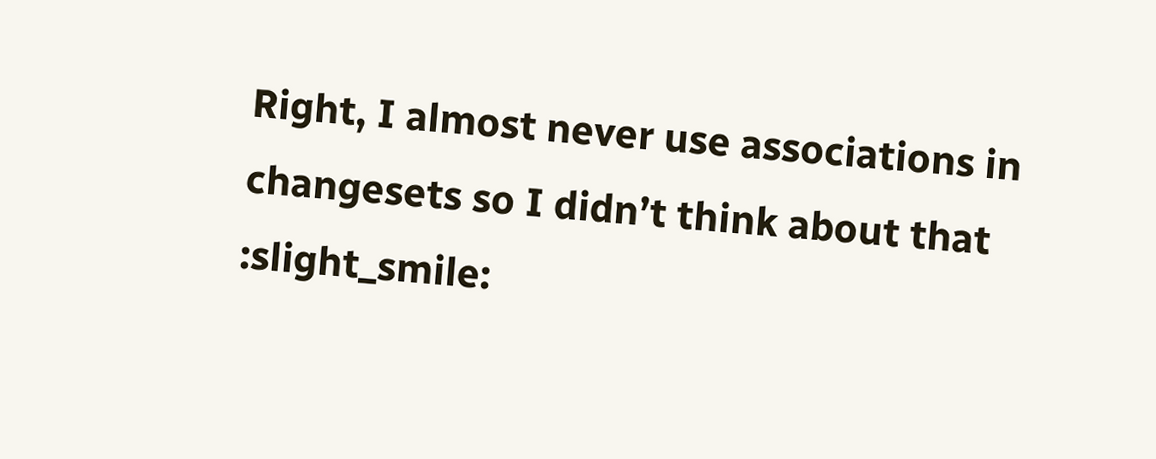Right, I almost never use associations in changesets so I didn’t think about that :slight_smile: